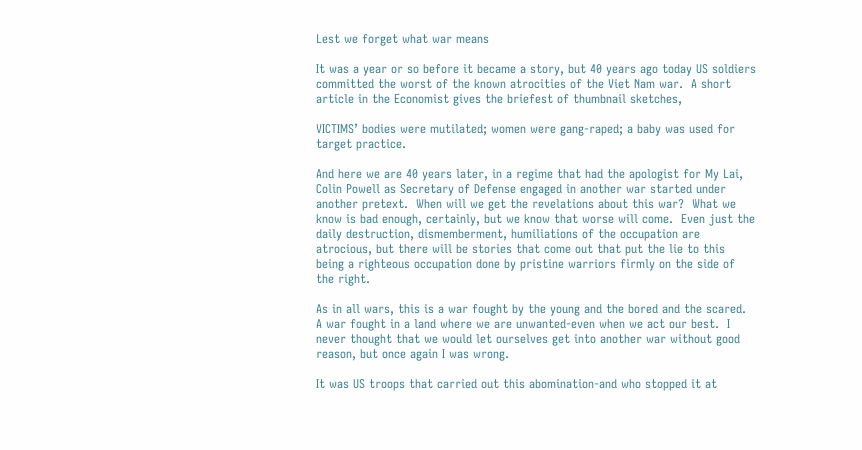Lest we forget what war means

It was a year or so before it became a story, but 40 years ago today US soldiers committed the worst of the known atrocities of the Viet Nam war.  A short article in the Economist gives the briefest of thumbnail sketches,

VICTIMS’ bodies were mutilated; women were gang-raped; a baby was used for target practice.

And here we are 40 years later, in a regime that had the apologist for My Lai, Colin Powell as Secretary of Defense engaged in another war started under another pretext.  When will we get the revelations about this war?  What we know is bad enough, certainly, but we know that worse will come.  Even just the daily destruction, dismemberment, humiliations of the occupation are atrocious, but there will be stories that come out that put the lie to this being a righteous occupation done by pristine warriors firmly on the side of the right.

As in all wars, this is a war fought by the young and the bored and the scared.  A war fought in a land where we are unwanted-even when we act our best.  I never thought that we would let ourselves get into another war without good reason, but once again I was wrong.

It was US troops that carried out this abomination-and who stopped it at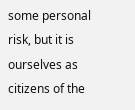some personal risk, but it is ourselves as citizens of the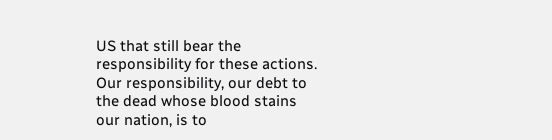US that still bear the responsibility for these actions.  Our responsibility, our debt to the dead whose blood stains our nation, is to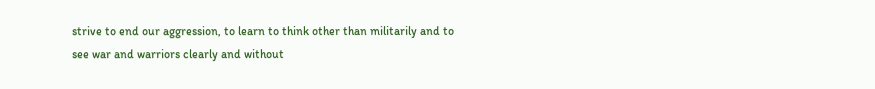strive to end our aggression, to learn to think other than militarily and to see war and warriors clearly and without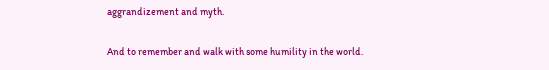aggrandizement and myth.

And to remember and walk with some humility in the world.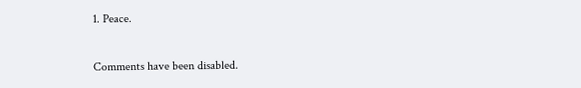1. Peace.

Comments have been disabled.